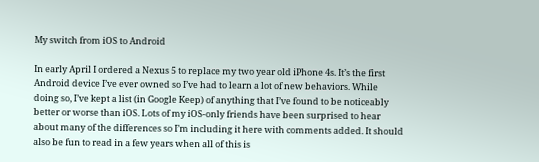My switch from iOS to Android

In early April I ordered a Nexus 5 to replace my two year old iPhone 4s. It’s the first Android device I’ve ever owned so I’ve had to learn a lot of new behaviors. While doing so, I’ve kept a list (in Google Keep) of anything that I’ve found to be noticeably better or worse than iOS. Lots of my iOS-only friends have been surprised to hear about many of the differences so I’m including it here with comments added. It should also be fun to read in a few years when all of this is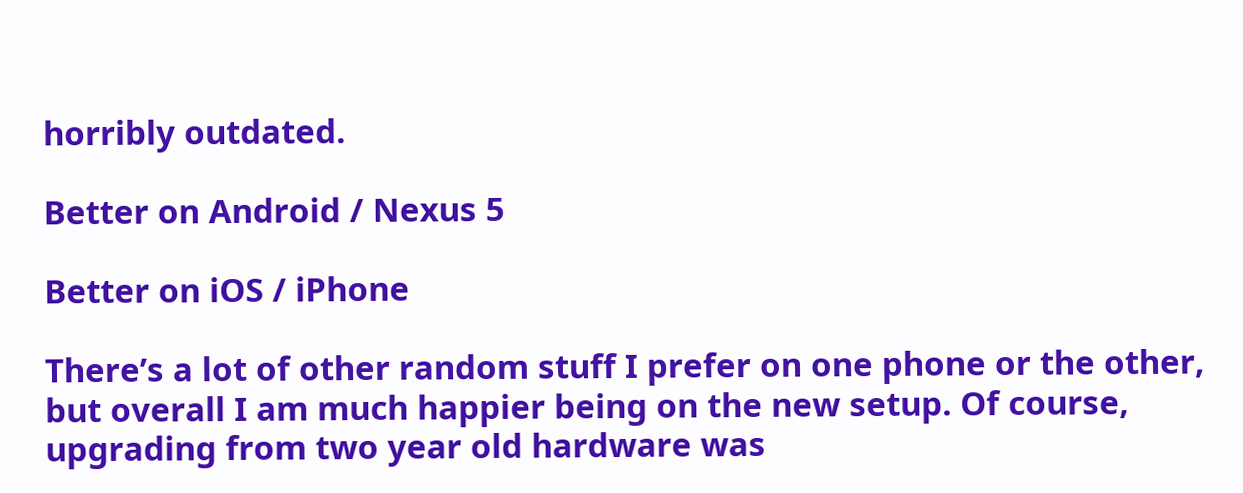horribly outdated.

Better on Android / Nexus 5

Better on iOS / iPhone

There’s a lot of other random stuff I prefer on one phone or the other, but overall I am much happier being on the new setup. Of course, upgrading from two year old hardware was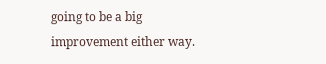going to be a big improvement either way.